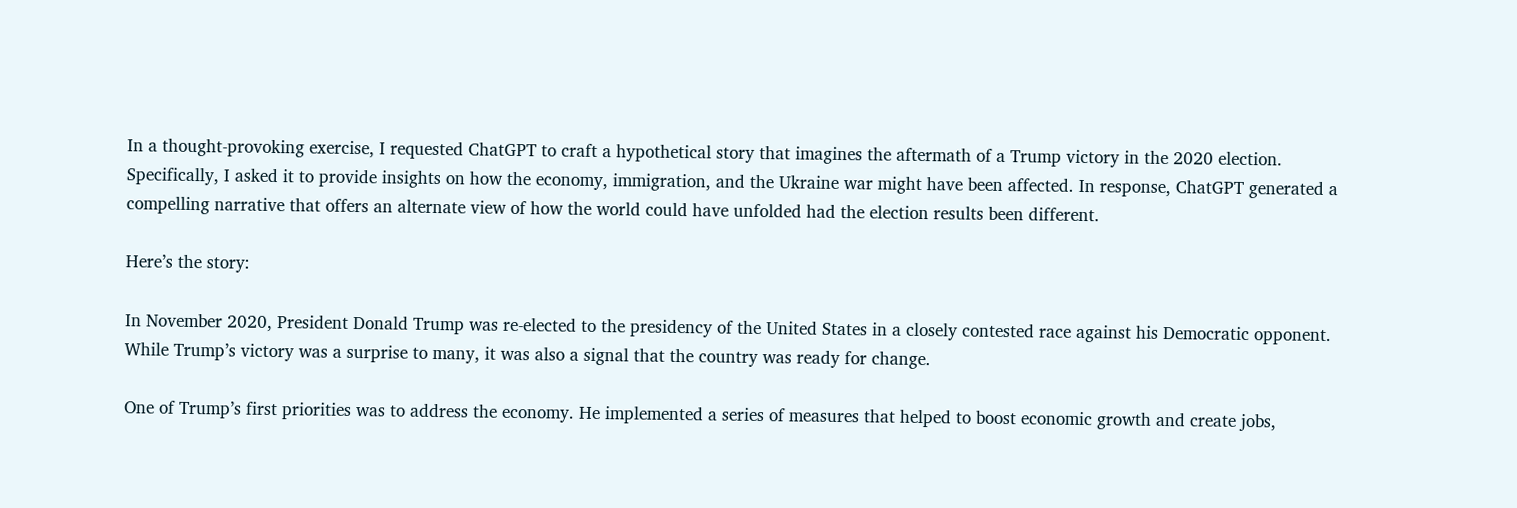In a thought-provoking exercise, I requested ChatGPT to craft a hypothetical story that imagines the aftermath of a Trump victory in the 2020 election. Specifically, I asked it to provide insights on how the economy, immigration, and the Ukraine war might have been affected. In response, ChatGPT generated a compelling narrative that offers an alternate view of how the world could have unfolded had the election results been different.

Here’s the story:

In November 2020, President Donald Trump was re-elected to the presidency of the United States in a closely contested race against his Democratic opponent. While Trump’s victory was a surprise to many, it was also a signal that the country was ready for change.

One of Trump’s first priorities was to address the economy. He implemented a series of measures that helped to boost economic growth and create jobs,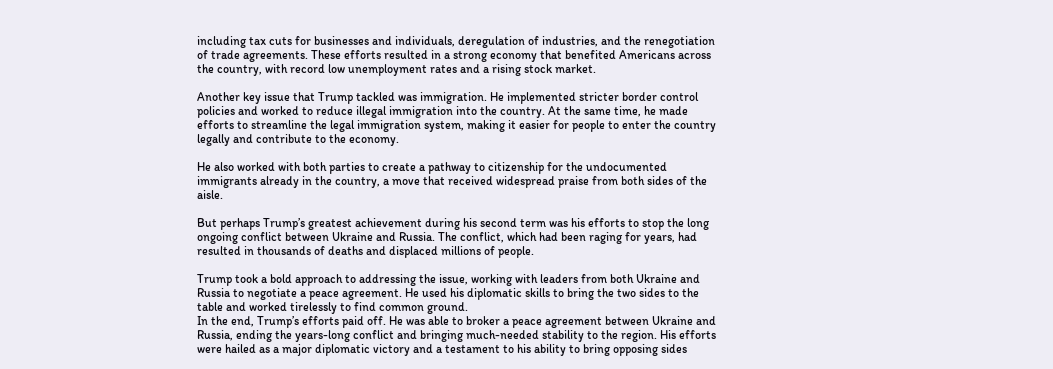including tax cuts for businesses and individuals, deregulation of industries, and the renegotiation of trade agreements. These efforts resulted in a strong economy that benefited Americans across the country, with record low unemployment rates and a rising stock market.

Another key issue that Trump tackled was immigration. He implemented stricter border control policies and worked to reduce illegal immigration into the country. At the same time, he made efforts to streamline the legal immigration system, making it easier for people to enter the country legally and contribute to the economy.

He also worked with both parties to create a pathway to citizenship for the undocumented immigrants already in the country, a move that received widespread praise from both sides of the aisle.

But perhaps Trump’s greatest achievement during his second term was his efforts to stop the long ongoing conflict between Ukraine and Russia. The conflict, which had been raging for years, had resulted in thousands of deaths and displaced millions of people.

Trump took a bold approach to addressing the issue, working with leaders from both Ukraine and Russia to negotiate a peace agreement. He used his diplomatic skills to bring the two sides to the table and worked tirelessly to find common ground.
In the end, Trump’s efforts paid off. He was able to broker a peace agreement between Ukraine and Russia, ending the years-long conflict and bringing much-needed stability to the region. His efforts were hailed as a major diplomatic victory and a testament to his ability to bring opposing sides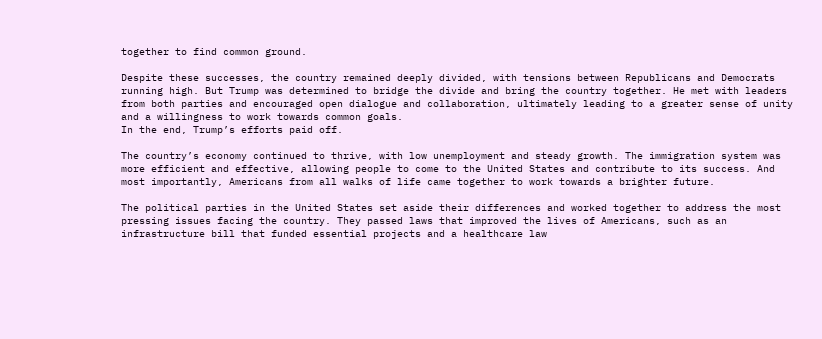together to find common ground.

Despite these successes, the country remained deeply divided, with tensions between Republicans and Democrats running high. But Trump was determined to bridge the divide and bring the country together. He met with leaders from both parties and encouraged open dialogue and collaboration, ultimately leading to a greater sense of unity and a willingness to work towards common goals.
In the end, Trump’s efforts paid off.

The country’s economy continued to thrive, with low unemployment and steady growth. The immigration system was more efficient and effective, allowing people to come to the United States and contribute to its success. And most importantly, Americans from all walks of life came together to work towards a brighter future.

The political parties in the United States set aside their differences and worked together to address the most pressing issues facing the country. They passed laws that improved the lives of Americans, such as an infrastructure bill that funded essential projects and a healthcare law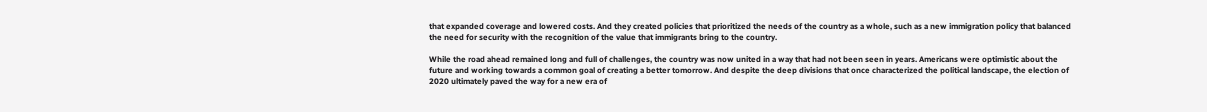that expanded coverage and lowered costs. And they created policies that prioritized the needs of the country as a whole, such as a new immigration policy that balanced the need for security with the recognition of the value that immigrants bring to the country.

While the road ahead remained long and full of challenges, the country was now united in a way that had not been seen in years. Americans were optimistic about the future and working towards a common goal of creating a better tomorrow. And despite the deep divisions that once characterized the political landscape, the election of 2020 ultimately paved the way for a new era of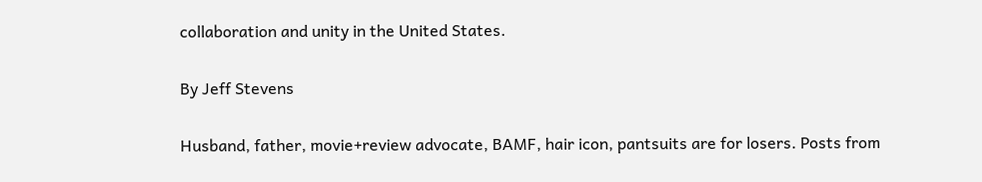collaboration and unity in the United States.

By Jeff Stevens

Husband, father, movie+review advocate, BAMF, hair icon, pantsuits are for losers. Posts from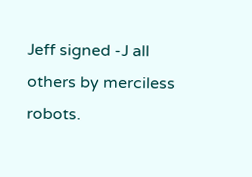Jeff signed -J all others by merciless robots.